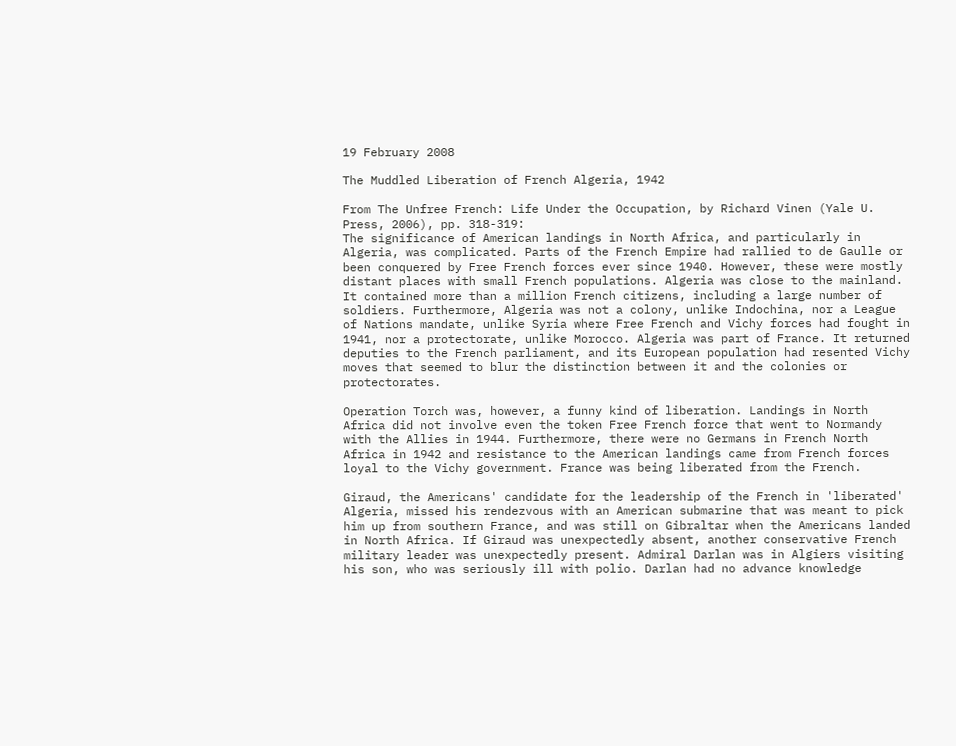19 February 2008

The Muddled Liberation of French Algeria, 1942

From The Unfree French: Life Under the Occupation, by Richard Vinen (Yale U. Press, 2006), pp. 318-319:
The significance of American landings in North Africa, and particularly in Algeria, was complicated. Parts of the French Empire had rallied to de Gaulle or been conquered by Free French forces ever since 1940. However, these were mostly distant places with small French populations. Algeria was close to the mainland. It contained more than a million French citizens, including a large number of soldiers. Furthermore, Algeria was not a colony, unlike Indochina, nor a League of Nations mandate, unlike Syria where Free French and Vichy forces had fought in 1941, nor a protectorate, unlike Morocco. Algeria was part of France. It returned deputies to the French parliament, and its European population had resented Vichy moves that seemed to blur the distinction between it and the colonies or protectorates.

Operation Torch was, however, a funny kind of liberation. Landings in North Africa did not involve even the token Free French force that went to Normandy with the Allies in 1944. Furthermore, there were no Germans in French North Africa in 1942 and resistance to the American landings came from French forces loyal to the Vichy government. France was being liberated from the French.

Giraud, the Americans' candidate for the leadership of the French in 'liberated' Algeria, missed his rendezvous with an American submarine that was meant to pick him up from southern France, and was still on Gibraltar when the Americans landed in North Africa. If Giraud was unexpectedly absent, another conservative French military leader was unexpectedly present. Admiral Darlan was in Algiers visiting his son, who was seriously ill with polio. Darlan had no advance knowledge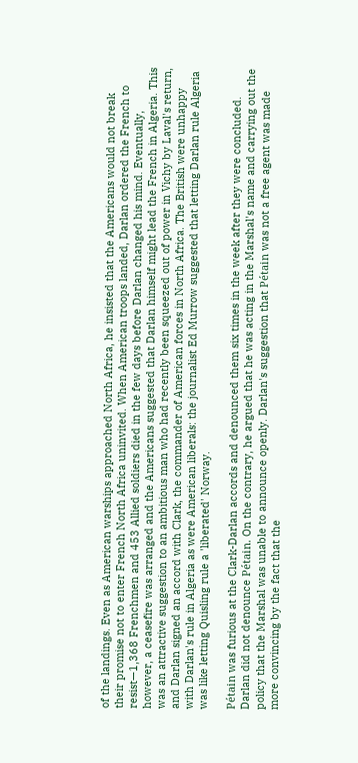of the landings. Even as American warships approached North Africa, he insisted that the Americans would not break their promise not to enter French North Africa uninvited. When American troops landed, Darlan ordered the French to resist—1,368 Frenchmen and 453 Allied soldiers died in the few days before Darlan changed his mind. Eventually, however, a ceasefire was arranged and the Americans suggested that Darlan himself might lead the French in Algeria. This was an attractive suggestion to an ambitious man who had recently been squeezed out of power in Vichy by Laval's return, and Darlan signed an accord with Clark, the commander of American forces in North Africa. The British were unhappy with Darlan's rule in Algeria as were American liberals: the journalist Ed Murrow suggested that letting Darlan rule Algeria was like letting Quisling rule a 'liberated' Norway.

Pétain was furious at the Clark-Darlan accords and denounced them six times in the week after they were concluded. Darlan did not denounce Pétain. On the contrary, he argued that he was acting in the Marshal's name and carrying out the policy that the Marshal was unable to announce openly. Darlan's suggestion that Pétain was not a free agent was made more convincing by the fact that the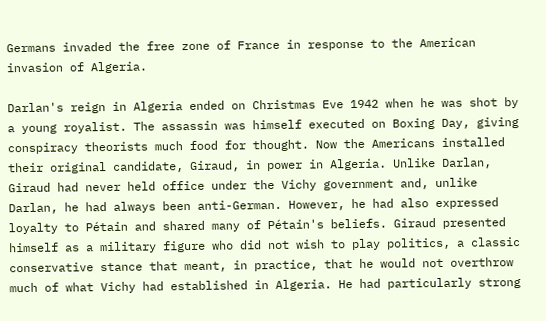Germans invaded the free zone of France in response to the American invasion of Algeria.

Darlan's reign in Algeria ended on Christmas Eve 1942 when he was shot by a young royalist. The assassin was himself executed on Boxing Day, giving conspiracy theorists much food for thought. Now the Americans installed their original candidate, Giraud, in power in Algeria. Unlike Darlan, Giraud had never held office under the Vichy government and, unlike Darlan, he had always been anti-German. However, he had also expressed loyalty to Pétain and shared many of Pétain's beliefs. Giraud presented himself as a military figure who did not wish to play politics, a classic conservative stance that meant, in practice, that he would not overthrow much of what Vichy had established in Algeria. He had particularly strong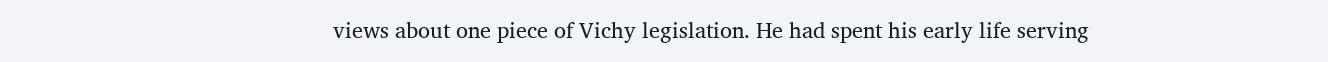views about one piece of Vichy legislation. He had spent his early life serving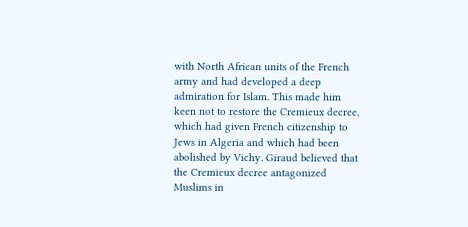with North African units of the French army and had developed a deep admiration for Islam. This made him keen not to restore the Cremieux decree, which had given French citizenship to Jews in Algeria and which had been abolished by Vichy. Giraud believed that the Cremieux decree antagonized Muslims in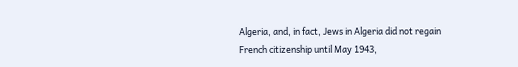Algeria, and, in fact, Jews in Algeria did not regain French citizenship until May 1943,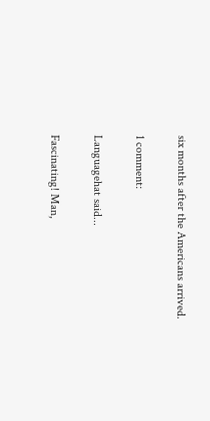six months after the Americans arrived.

1 comment:

Languagehat said...

Fascinating! Man,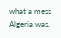what a mess Algeria was.